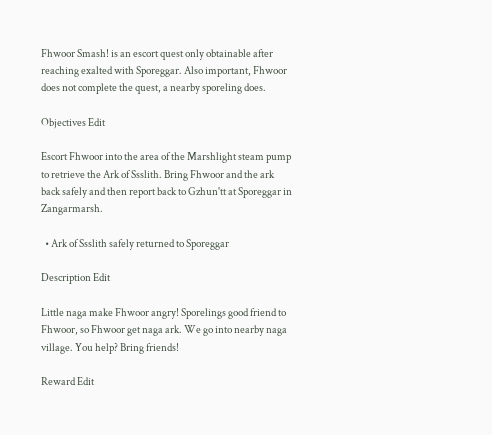Fhwoor Smash! is an escort quest only obtainable after reaching exalted with Sporeggar. Also important, Fhwoor does not complete the quest, a nearby sporeling does.

Objectives Edit

Escort Fhwoor into the area of the Marshlight steam pump to retrieve the Ark of Ssslith. Bring Fhwoor and the ark back safely and then report back to Gzhun'tt at Sporeggar in Zangarmarsh.

  • Ark of Ssslith safely returned to Sporeggar

Description Edit

Little naga make Fhwoor angry! Sporelings good friend to Fhwoor, so Fhwoor get naga ark. We go into nearby naga village. You help? Bring friends!

Reward Edit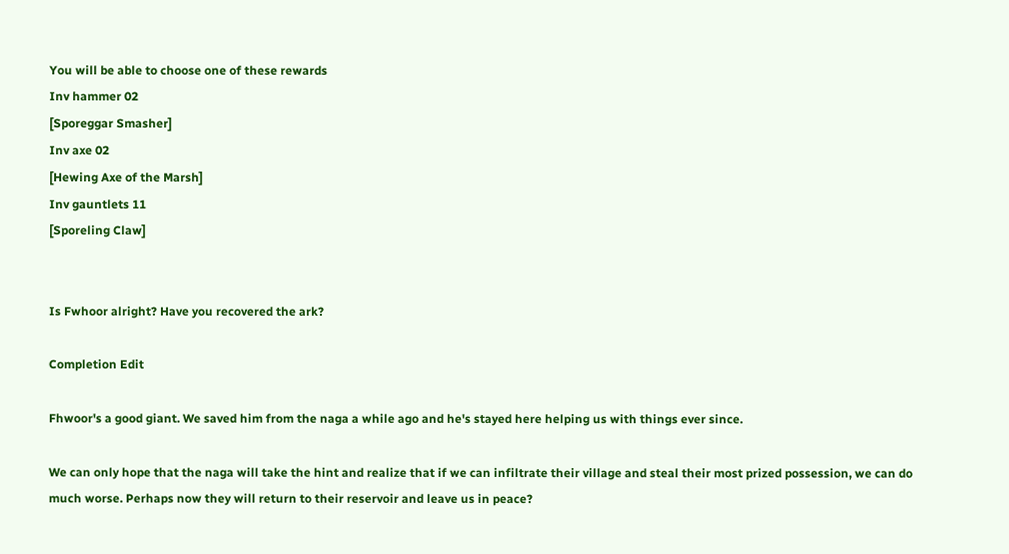You will be able to choose one of these rewards
Inv hammer 02
[Sporeggar Smasher]
Inv axe 02
[Hewing Axe of the Marsh]
Inv gauntlets 11
[Sporeling Claw]


Is Fwhoor alright? Have you recovered the ark?

Completion Edit

Fhwoor's a good giant. We saved him from the naga a while ago and he's stayed here helping us with things ever since.

We can only hope that the naga will take the hint and realize that if we can infiltrate their village and steal their most prized possession, we can do much worse. Perhaps now they will return to their reservoir and leave us in peace?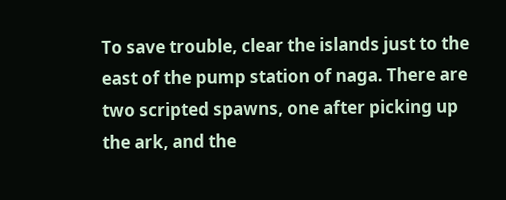To save trouble, clear the islands just to the east of the pump station of naga. There are two scripted spawns, one after picking up the ark, and the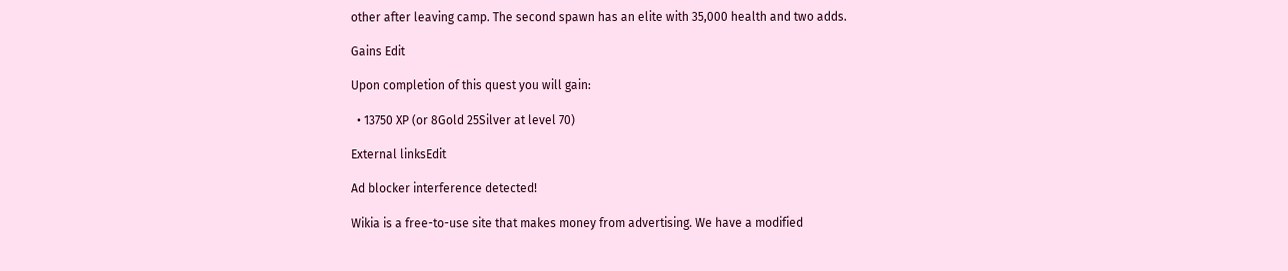other after leaving camp. The second spawn has an elite with 35,000 health and two adds.

Gains Edit

Upon completion of this quest you will gain:

  • 13750 XP (or 8Gold 25Silver at level 70)

External linksEdit

Ad blocker interference detected!

Wikia is a free-to-use site that makes money from advertising. We have a modified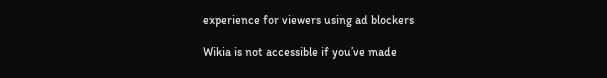experience for viewers using ad blockers

Wikia is not accessible if you’ve made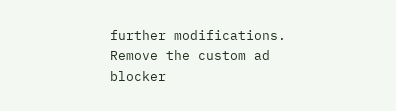further modifications. Remove the custom ad blocker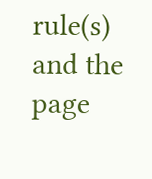rule(s) and the page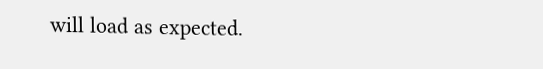will load as expected.